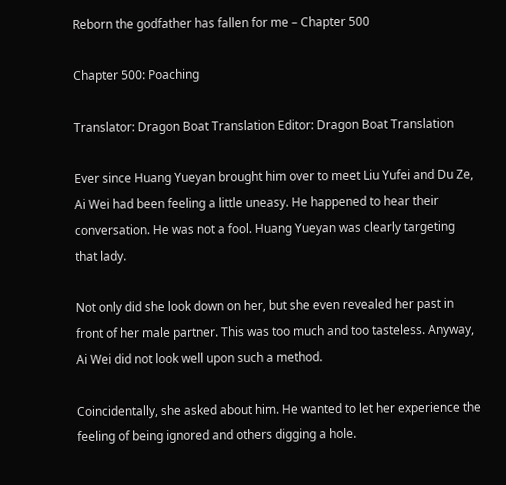Reborn the godfather has fallen for me – Chapter 500

Chapter 500: Poaching

Translator: Dragon Boat Translation Editor: Dragon Boat Translation

Ever since Huang Yueyan brought him over to meet Liu Yufei and Du Ze, Ai Wei had been feeling a little uneasy. He happened to hear their conversation. He was not a fool. Huang Yueyan was clearly targeting that lady.

Not only did she look down on her, but she even revealed her past in front of her male partner. This was too much and too tasteless. Anyway, Ai Wei did not look well upon such a method.

Coincidentally, she asked about him. He wanted to let her experience the feeling of being ignored and others digging a hole.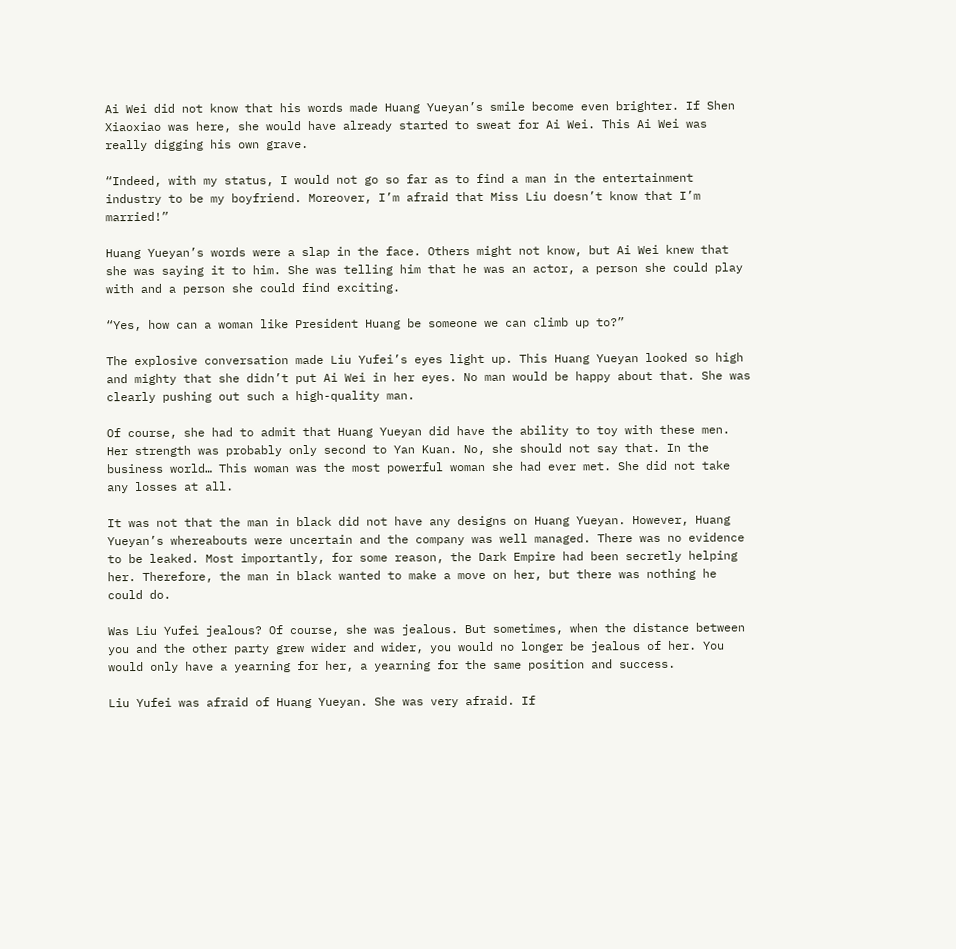Ai Wei did not know that his words made Huang Yueyan’s smile become even brighter. If Shen Xiaoxiao was here, she would have already started to sweat for Ai Wei. This Ai Wei was really digging his own grave.

“Indeed, with my status, I would not go so far as to find a man in the entertainment industry to be my boyfriend. Moreover, I’m afraid that Miss Liu doesn’t know that I’m married!”

Huang Yueyan’s words were a slap in the face. Others might not know, but Ai Wei knew that she was saying it to him. She was telling him that he was an actor, a person she could play with and a person she could find exciting.

“Yes, how can a woman like President Huang be someone we can climb up to?”

The explosive conversation made Liu Yufei’s eyes light up. This Huang Yueyan looked so high and mighty that she didn’t put Ai Wei in her eyes. No man would be happy about that. She was clearly pushing out such a high-quality man.

Of course, she had to admit that Huang Yueyan did have the ability to toy with these men. Her strength was probably only second to Yan Kuan. No, she should not say that. In the business world… This woman was the most powerful woman she had ever met. She did not take any losses at all.

It was not that the man in black did not have any designs on Huang Yueyan. However, Huang Yueyan’s whereabouts were uncertain and the company was well managed. There was no evidence to be leaked. Most importantly, for some reason, the Dark Empire had been secretly helping her. Therefore, the man in black wanted to make a move on her, but there was nothing he could do.

Was Liu Yufei jealous? Of course, she was jealous. But sometimes, when the distance between you and the other party grew wider and wider, you would no longer be jealous of her. You would only have a yearning for her, a yearning for the same position and success.

Liu Yufei was afraid of Huang Yueyan. She was very afraid. If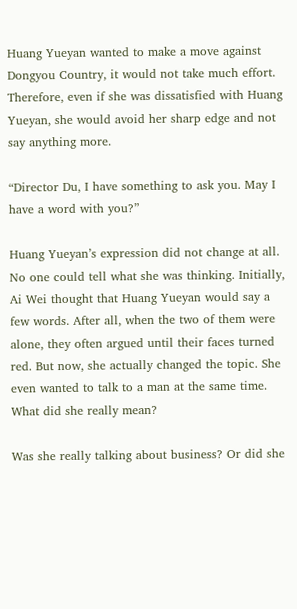Huang Yueyan wanted to make a move against Dongyou Country, it would not take much effort. Therefore, even if she was dissatisfied with Huang Yueyan, she would avoid her sharp edge and not say anything more.

“Director Du, I have something to ask you. May I have a word with you?”

Huang Yueyan’s expression did not change at all. No one could tell what she was thinking. Initially, Ai Wei thought that Huang Yueyan would say a few words. After all, when the two of them were alone, they often argued until their faces turned red. But now, she actually changed the topic. She even wanted to talk to a man at the same time. What did she really mean?

Was she really talking about business? Or did she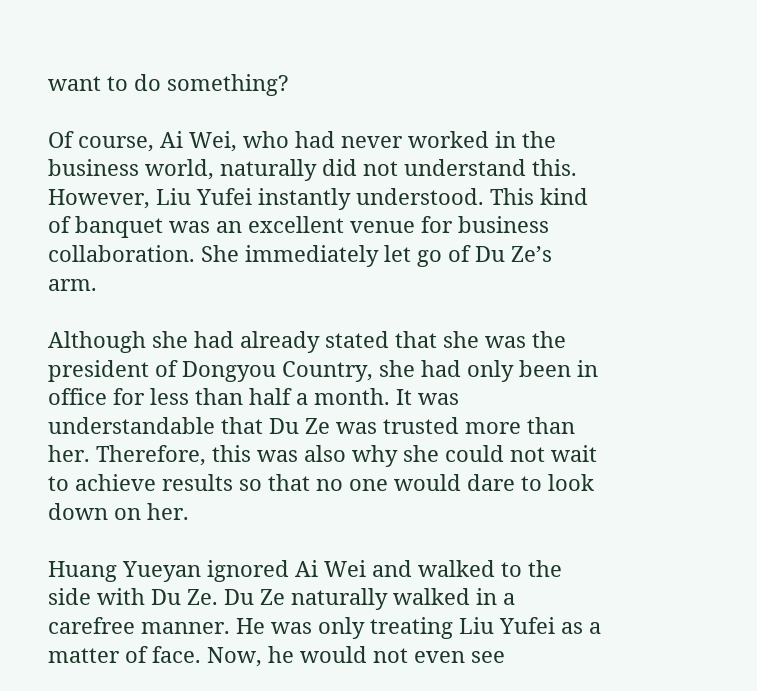want to do something?

Of course, Ai Wei, who had never worked in the business world, naturally did not understand this. However, Liu Yufei instantly understood. This kind of banquet was an excellent venue for business collaboration. She immediately let go of Du Ze’s arm.

Although she had already stated that she was the president of Dongyou Country, she had only been in office for less than half a month. It was understandable that Du Ze was trusted more than her. Therefore, this was also why she could not wait to achieve results so that no one would dare to look down on her.

Huang Yueyan ignored Ai Wei and walked to the side with Du Ze. Du Ze naturally walked in a carefree manner. He was only treating Liu Yufei as a matter of face. Now, he would not even see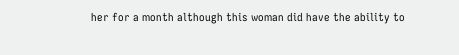her for a month although this woman did have the ability to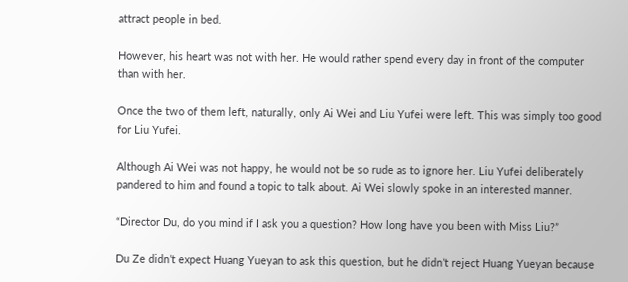attract people in bed.

However, his heart was not with her. He would rather spend every day in front of the computer than with her.

Once the two of them left, naturally, only Ai Wei and Liu Yufei were left. This was simply too good for Liu Yufei.

Although Ai Wei was not happy, he would not be so rude as to ignore her. Liu Yufei deliberately pandered to him and found a topic to talk about. Ai Wei slowly spoke in an interested manner.

“Director Du, do you mind if I ask you a question? How long have you been with Miss Liu?”

Du Ze didn’t expect Huang Yueyan to ask this question, but he didn’t reject Huang Yueyan because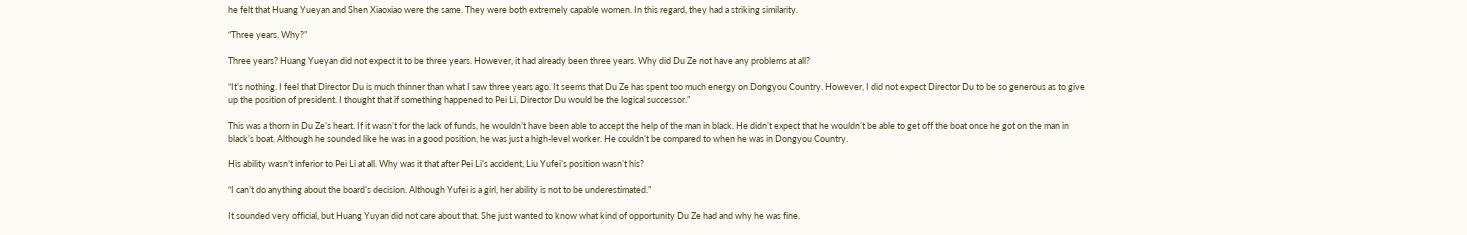he felt that Huang Yueyan and Shen Xiaoxiao were the same. They were both extremely capable women. In this regard, they had a striking similarity.

“Three years. Why?”

Three years? Huang Yueyan did not expect it to be three years. However, it had already been three years. Why did Du Ze not have any problems at all?

“It’s nothing. I feel that Director Du is much thinner than what I saw three years ago. It seems that Du Ze has spent too much energy on Dongyou Country. However, I did not expect Director Du to be so generous as to give up the position of president. I thought that if something happened to Pei Li, Director Du would be the logical successor.”

This was a thorn in Du Ze’s heart. If it wasn’t for the lack of funds, he wouldn’t have been able to accept the help of the man in black. He didn’t expect that he wouldn’t be able to get off the boat once he got on the man in black’s boat. Although he sounded like he was in a good position, he was just a high-level worker. He couldn’t be compared to when he was in Dongyou Country.

His ability wasn’t inferior to Pei Li at all. Why was it that after Pei Li’s accident, Liu Yufei’s position wasn’t his?

“I can’t do anything about the board’s decision. Although Yufei is a girl, her ability is not to be underestimated.”

It sounded very official, but Huang Yuyan did not care about that. She just wanted to know what kind of opportunity Du Ze had and why he was fine.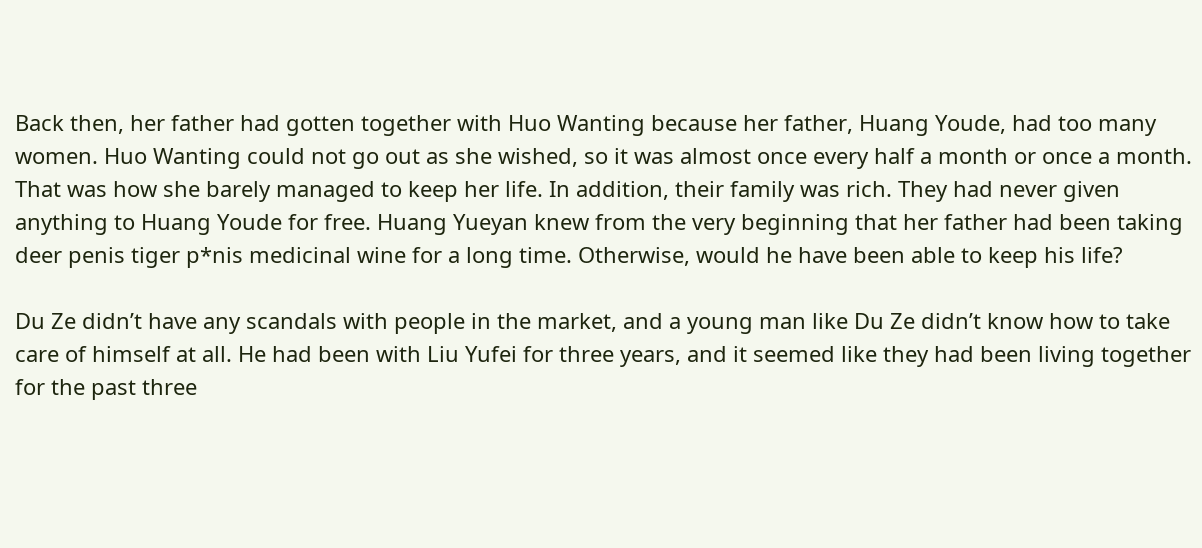Back then, her father had gotten together with Huo Wanting because her father, Huang Youde, had too many women. Huo Wanting could not go out as she wished, so it was almost once every half a month or once a month. That was how she barely managed to keep her life. In addition, their family was rich. They had never given anything to Huang Youde for free. Huang Yueyan knew from the very beginning that her father had been taking deer penis tiger p*nis medicinal wine for a long time. Otherwise, would he have been able to keep his life?

Du Ze didn’t have any scandals with people in the market, and a young man like Du Ze didn’t know how to take care of himself at all. He had been with Liu Yufei for three years, and it seemed like they had been living together for the past three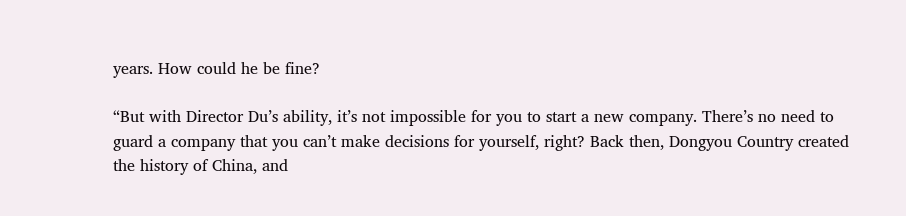years. How could he be fine?

“But with Director Du’s ability, it’s not impossible for you to start a new company. There’s no need to guard a company that you can’t make decisions for yourself, right? Back then, Dongyou Country created the history of China, and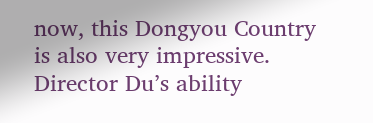now, this Dongyou Country is also very impressive. Director Du’s ability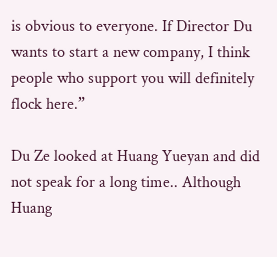is obvious to everyone. If Director Du wants to start a new company, I think people who support you will definitely flock here.”

Du Ze looked at Huang Yueyan and did not speak for a long time.. Although Huang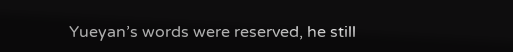Yueyan’s words were reserved, he still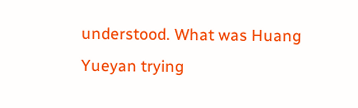understood. What was Huang Yueyan trying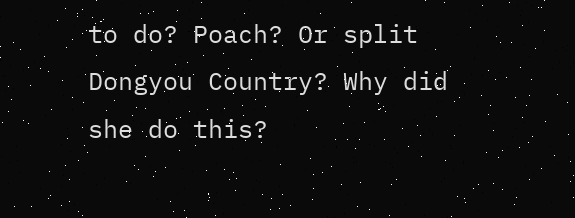to do? Poach? Or split Dongyou Country? Why did she do this?